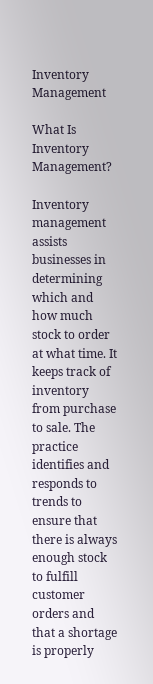Inventory Management

What Is Inventory Management?

Inventory management assists businesses in determining which and how much stock to order at what time. It keeps track of inventory from purchase to sale. The practice identifies and responds to trends to ensure that there is always enough stock to fulfill customer orders and that a shortage is properly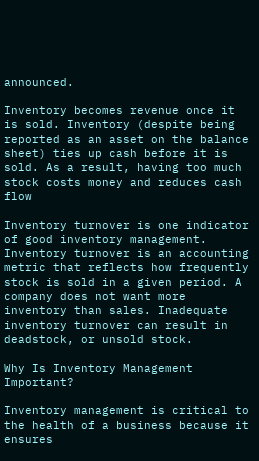announced.

Inventory becomes revenue once it is sold. Inventory (despite being reported as an asset on the balance sheet) ties up cash before it is sold. As a result, having too much stock costs money and reduces cash flow

Inventory turnover is one indicator of good inventory management. Inventory turnover is an accounting metric that reflects how frequently stock is sold in a given period. A company does not want more inventory than sales. Inadequate inventory turnover can result in deadstock, or unsold stock.

Why Is Inventory Management Important?

Inventory management is critical to the health of a business because it ensures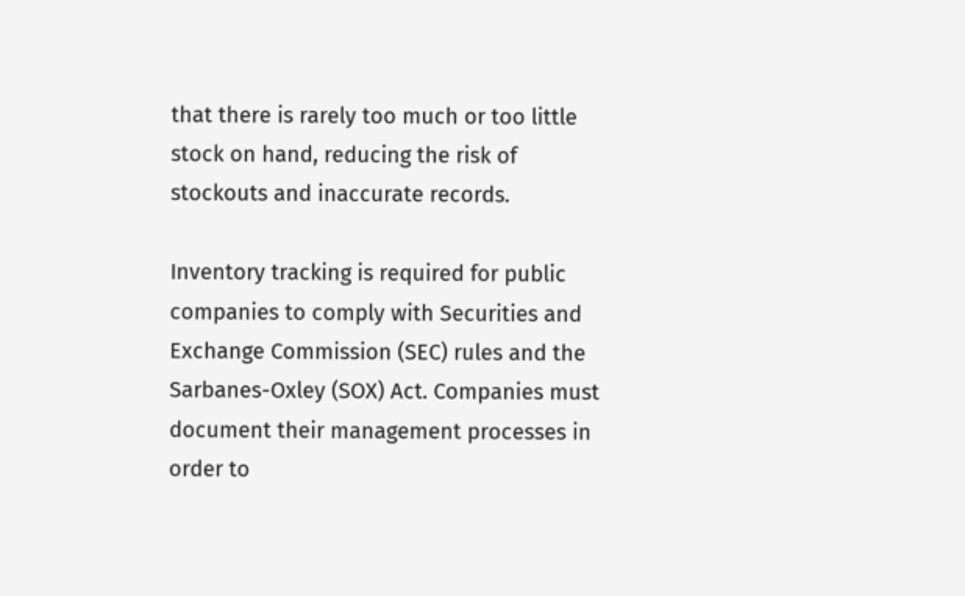that there is rarely too much or too little stock on hand, reducing the risk of stockouts and inaccurate records.

Inventory tracking is required for public companies to comply with Securities and Exchange Commission (SEC) rules and the Sarbanes-Oxley (SOX) Act. Companies must document their management processes in order to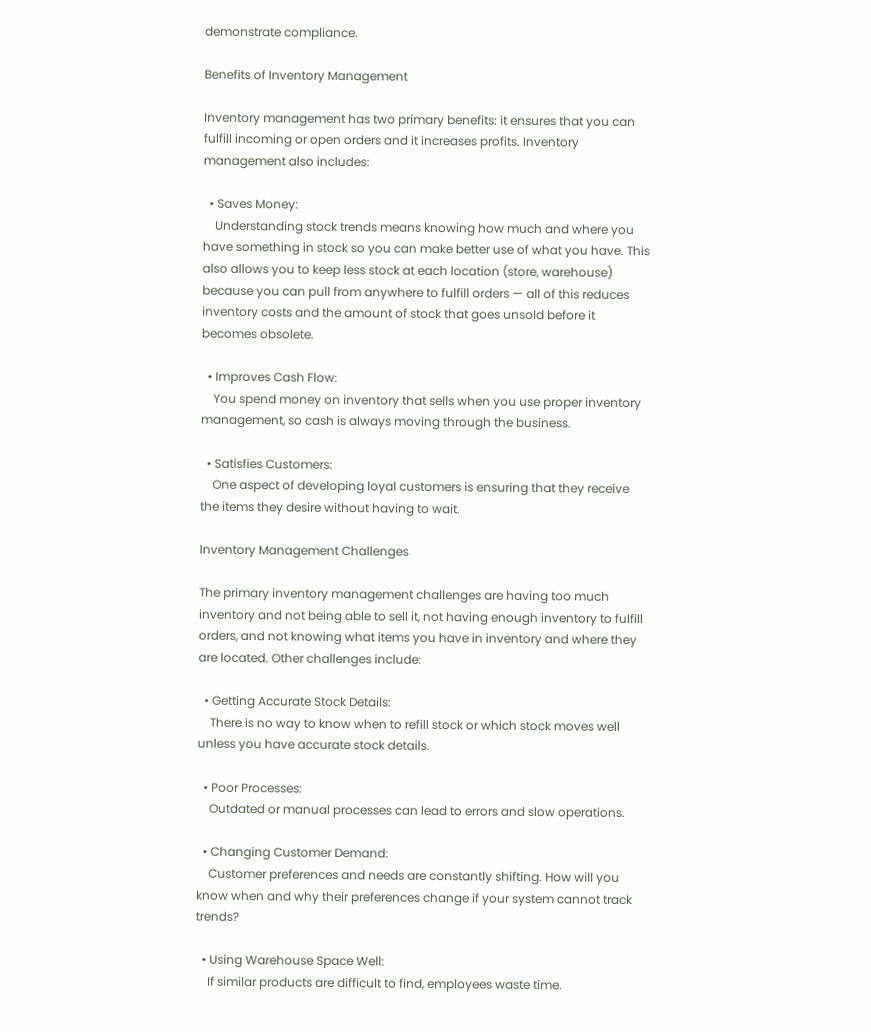demonstrate compliance.

Benefits of Inventory Management

Inventory management has two primary benefits: it ensures that you can fulfill incoming or open orders and it increases profits. Inventory management also includes:

  • Saves Money:
    Understanding stock trends means knowing how much and where you have something in stock so you can make better use of what you have. This also allows you to keep less stock at each location (store, warehouse) because you can pull from anywhere to fulfill orders — all of this reduces inventory costs and the amount of stock that goes unsold before it becomes obsolete.

  • Improves Cash Flow:
    You spend money on inventory that sells when you use proper inventory management, so cash is always moving through the business.

  • Satisfies Customers:
    One aspect of developing loyal customers is ensuring that they receive the items they desire without having to wait.

Inventory Management Challenges

The primary inventory management challenges are having too much inventory and not being able to sell it, not having enough inventory to fulfill orders, and not knowing what items you have in inventory and where they are located. Other challenges include:

  • Getting Accurate Stock Details:
    There is no way to know when to refill stock or which stock moves well unless you have accurate stock details.

  • Poor Processes:
    Outdated or manual processes can lead to errors and slow operations.

  • Changing Customer Demand:
    Customer preferences and needs are constantly shifting. How will you know when and why their preferences change if your system cannot track trends?

  • Using Warehouse Space Well:
    If similar products are difficult to find, employees waste time.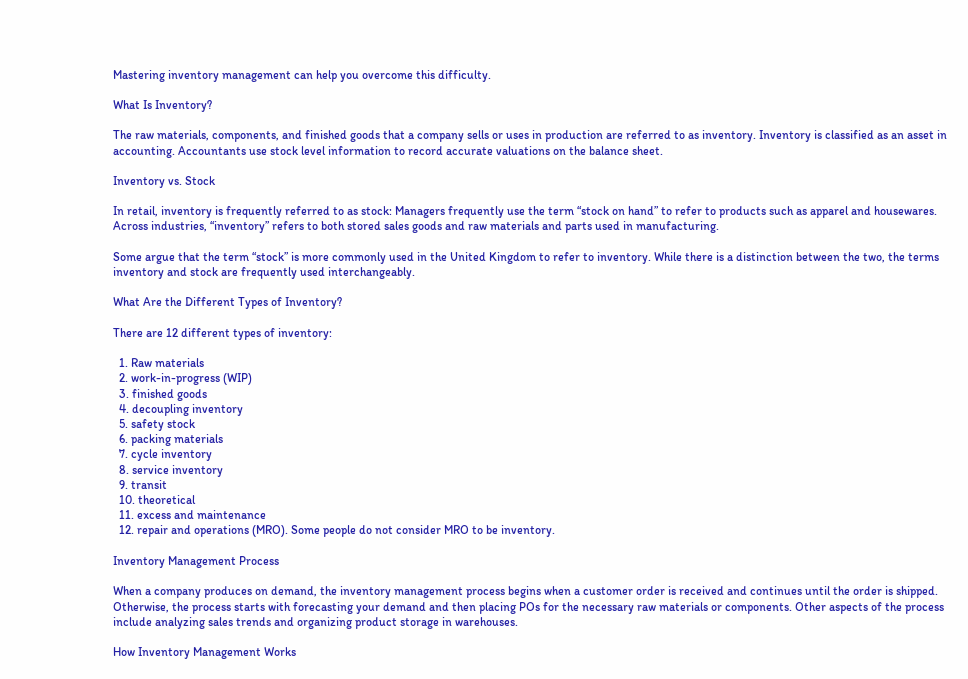Mastering inventory management can help you overcome this difficulty.

What Is Inventory?

The raw materials, components, and finished goods that a company sells or uses in production are referred to as inventory. Inventory is classified as an asset in accounting. Accountants use stock level information to record accurate valuations on the balance sheet.

Inventory vs. Stock

In retail, inventory is frequently referred to as stock: Managers frequently use the term “stock on hand” to refer to products such as apparel and housewares. Across industries, “inventory” refers to both stored sales goods and raw materials and parts used in manufacturing.

Some argue that the term “stock” is more commonly used in the United Kingdom to refer to inventory. While there is a distinction between the two, the terms inventory and stock are frequently used interchangeably.

What Are the Different Types of Inventory?

There are 12 different types of inventory:

  1. Raw materials
  2. work-in-progress (WIP)
  3. finished goods
  4. decoupling inventory
  5. safety stock
  6. packing materials
  7. cycle inventory
  8. service inventory
  9. transit
  10. theoretical
  11. excess and maintenance
  12. repair and operations (MRO). Some people do not consider MRO to be inventory.

Inventory Management Process

When a company produces on demand, the inventory management process begins when a customer order is received and continues until the order is shipped. Otherwise, the process starts with forecasting your demand and then placing POs for the necessary raw materials or components. Other aspects of the process include analyzing sales trends and organizing product storage in warehouses.

How Inventory Management Works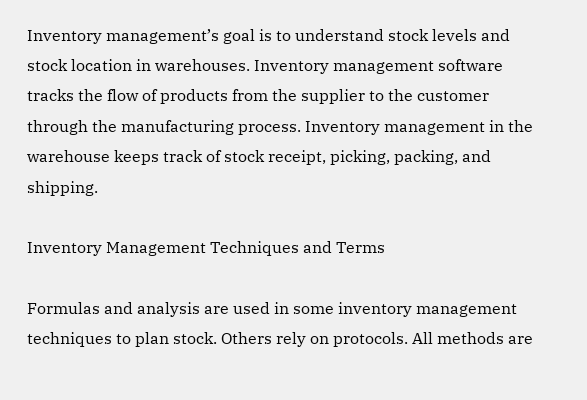Inventory management’s goal is to understand stock levels and stock location in warehouses. Inventory management software tracks the flow of products from the supplier to the customer through the manufacturing process. Inventory management in the warehouse keeps track of stock receipt, picking, packing, and shipping.

Inventory Management Techniques and Terms

Formulas and analysis are used in some inventory management techniques to plan stock. Others rely on protocols. All methods are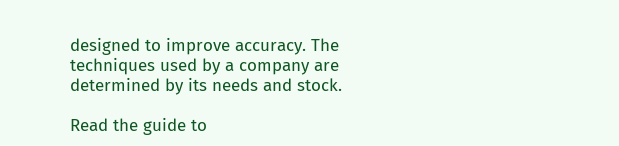designed to improve accuracy. The techniques used by a company are determined by its needs and stock.

Read the guide to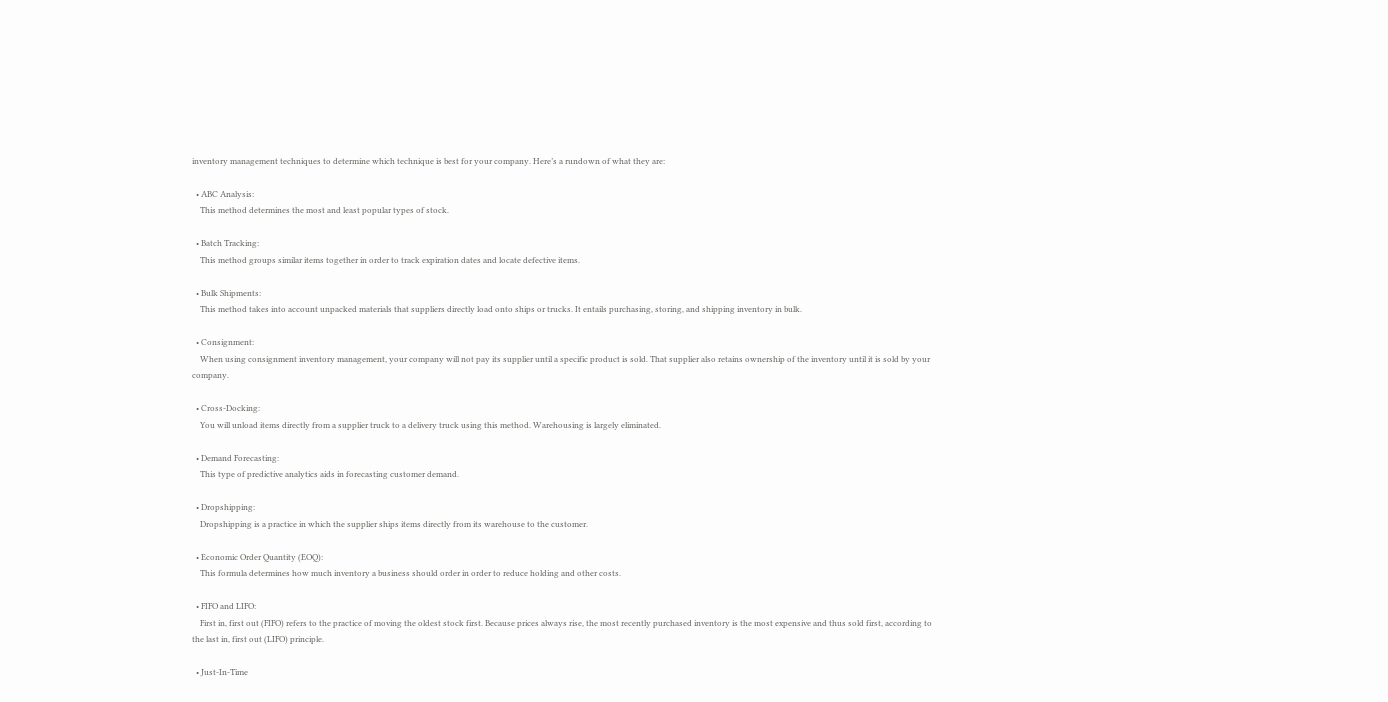inventory management techniques to determine which technique is best for your company. Here’s a rundown of what they are:

  • ABC Analysis:
    This method determines the most and least popular types of stock.

  • Batch Tracking:
    This method groups similar items together in order to track expiration dates and locate defective items.

  • Bulk Shipments:
    This method takes into account unpacked materials that suppliers directly load onto ships or trucks. It entails purchasing, storing, and shipping inventory in bulk.

  • Consignment:
    When using consignment inventory management, your company will not pay its supplier until a specific product is sold. That supplier also retains ownership of the inventory until it is sold by your company.

  • Cross-Docking:
    You will unload items directly from a supplier truck to a delivery truck using this method. Warehousing is largely eliminated.

  • Demand Forecasting:
    This type of predictive analytics aids in forecasting customer demand.

  • Dropshipping:
    Dropshipping is a practice in which the supplier ships items directly from its warehouse to the customer.

  • Economic Order Quantity (EOQ):
    This formula determines how much inventory a business should order in order to reduce holding and other costs.

  • FIFO and LIFO:
    First in, first out (FIFO) refers to the practice of moving the oldest stock first. Because prices always rise, the most recently purchased inventory is the most expensive and thus sold first, according to the last in, first out (LIFO) principle.

  • Just-In-Time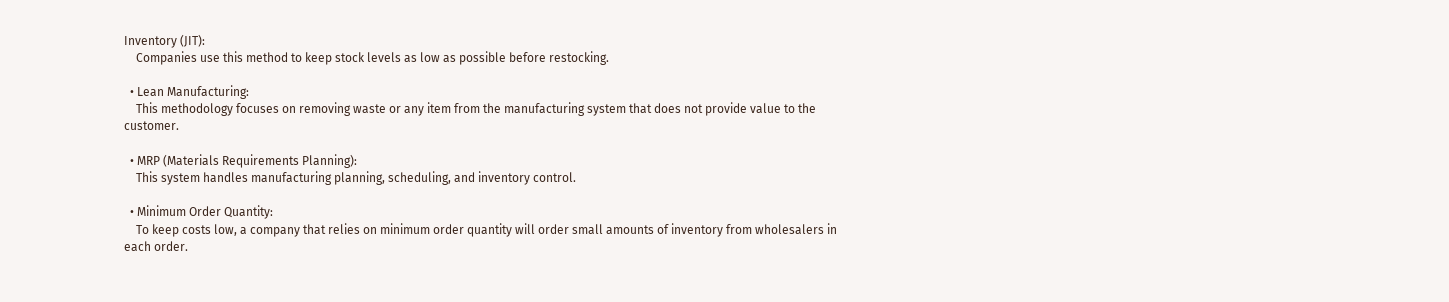Inventory (JIT):
    Companies use this method to keep stock levels as low as possible before restocking.

  • Lean Manufacturing:
    This methodology focuses on removing waste or any item from the manufacturing system that does not provide value to the customer.

  • MRP (Materials Requirements Planning):
    This system handles manufacturing planning, scheduling, and inventory control.

  • Minimum Order Quantity:
    To keep costs low, a company that relies on minimum order quantity will order small amounts of inventory from wholesalers in each order.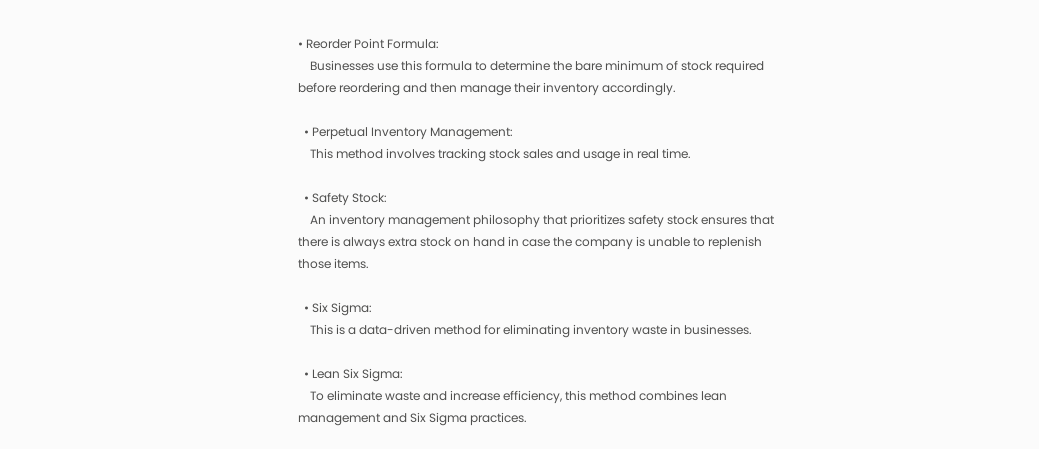• Reorder Point Formula:
    Businesses use this formula to determine the bare minimum of stock required before reordering and then manage their inventory accordingly.

  • Perpetual Inventory Management:
    This method involves tracking stock sales and usage in real time.

  • Safety Stock:
    An inventory management philosophy that prioritizes safety stock ensures that there is always extra stock on hand in case the company is unable to replenish those items.

  • Six Sigma:
    This is a data-driven method for eliminating inventory waste in businesses.

  • Lean Six Sigma:
    To eliminate waste and increase efficiency, this method combines lean management and Six Sigma practices.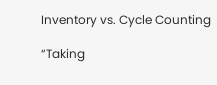Inventory vs. Cycle Counting

“Taking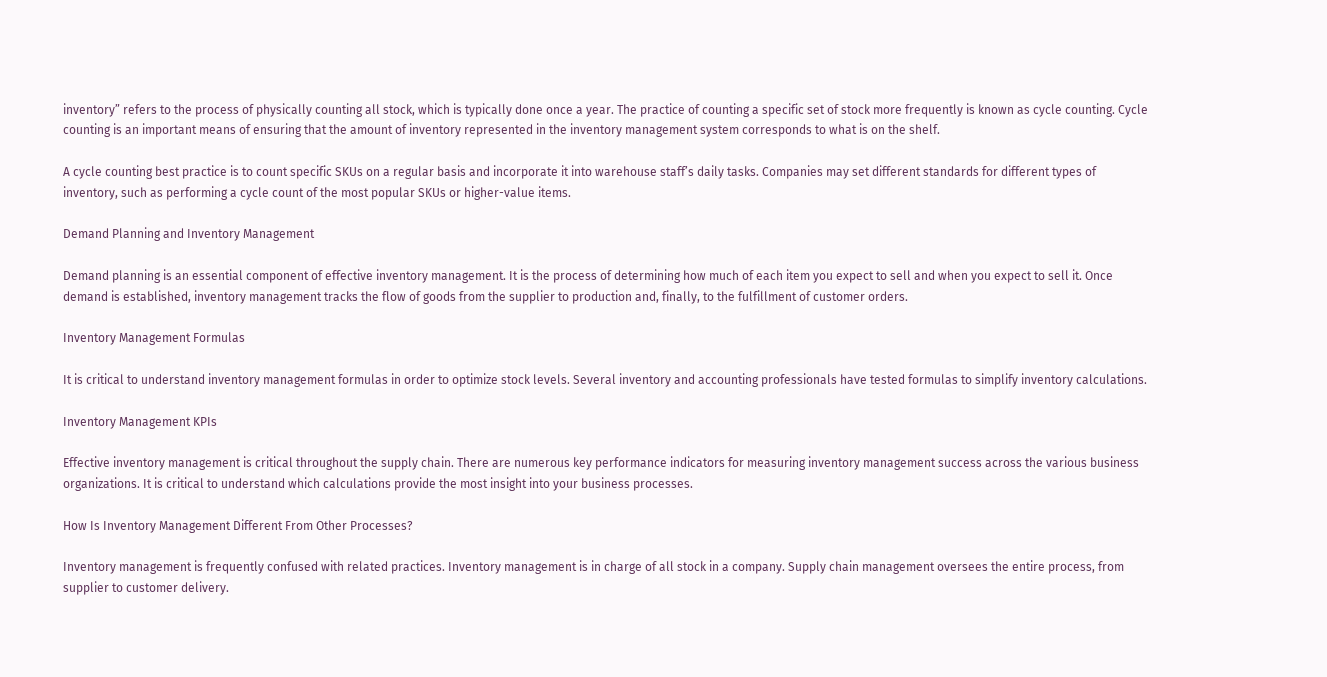inventory” refers to the process of physically counting all stock, which is typically done once a year. The practice of counting a specific set of stock more frequently is known as cycle counting. Cycle counting is an important means of ensuring that the amount of inventory represented in the inventory management system corresponds to what is on the shelf.

A cycle counting best practice is to count specific SKUs on a regular basis and incorporate it into warehouse staff’s daily tasks. Companies may set different standards for different types of inventory, such as performing a cycle count of the most popular SKUs or higher-value items.

Demand Planning and Inventory Management

Demand planning is an essential component of effective inventory management. It is the process of determining how much of each item you expect to sell and when you expect to sell it. Once demand is established, inventory management tracks the flow of goods from the supplier to production and, finally, to the fulfillment of customer orders.

Inventory Management Formulas

It is critical to understand inventory management formulas in order to optimize stock levels. Several inventory and accounting professionals have tested formulas to simplify inventory calculations.

Inventory Management KPIs

Effective inventory management is critical throughout the supply chain. There are numerous key performance indicators for measuring inventory management success across the various business organizations. It is critical to understand which calculations provide the most insight into your business processes.

How Is Inventory Management Different From Other Processes?

Inventory management is frequently confused with related practices. Inventory management is in charge of all stock in a company. Supply chain management oversees the entire process, from supplier to customer delivery.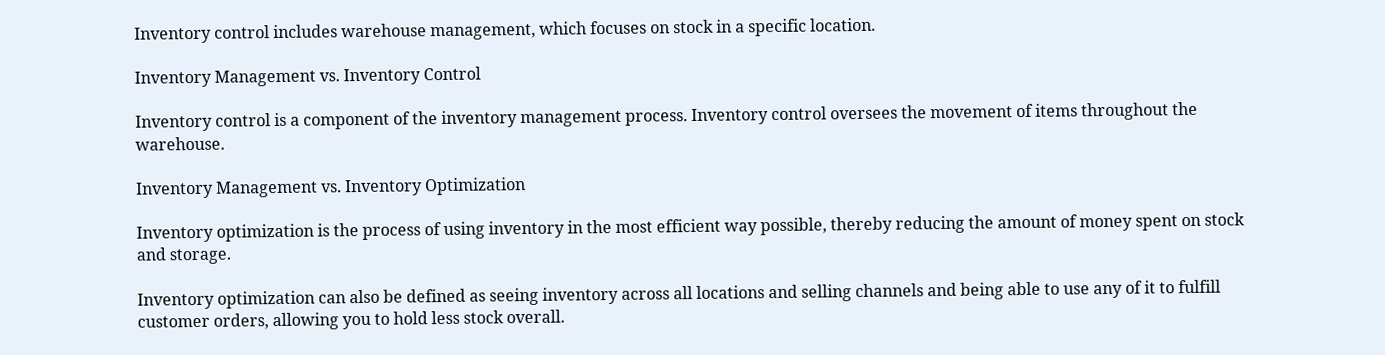Inventory control includes warehouse management, which focuses on stock in a specific location.

Inventory Management vs. Inventory Control

Inventory control is a component of the inventory management process. Inventory control oversees the movement of items throughout the warehouse.

Inventory Management vs. Inventory Optimization

Inventory optimization is the process of using inventory in the most efficient way possible, thereby reducing the amount of money spent on stock and storage.

Inventory optimization can also be defined as seeing inventory across all locations and selling channels and being able to use any of it to fulfill customer orders, allowing you to hold less stock overall.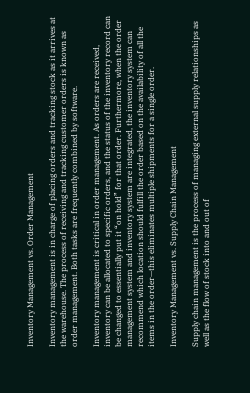Inventory Management vs. Order Management

Inventory management is in charge of placing orders and tracking stock as it arrives at the warehouse. The process of receiving and tracking customer orders is known as order management. Both tasks are frequently combined by software.

Inventory management is critical in order management. As orders are received, inventory can be allocated to specific orders, and the status of the inventory record can be changed to essentially put it “on hold” for that order. Furthermore, when the order management system and inventory system are integrated, the inventory system can recommend which location should fulfill the order based on the availability of all the items in the order—this eliminates multiple shipments for a single order.

Inventory Management vs. Supply Chain Management

Supply chain management is the process of managing external supply relationships as well as the flow of stock into and out of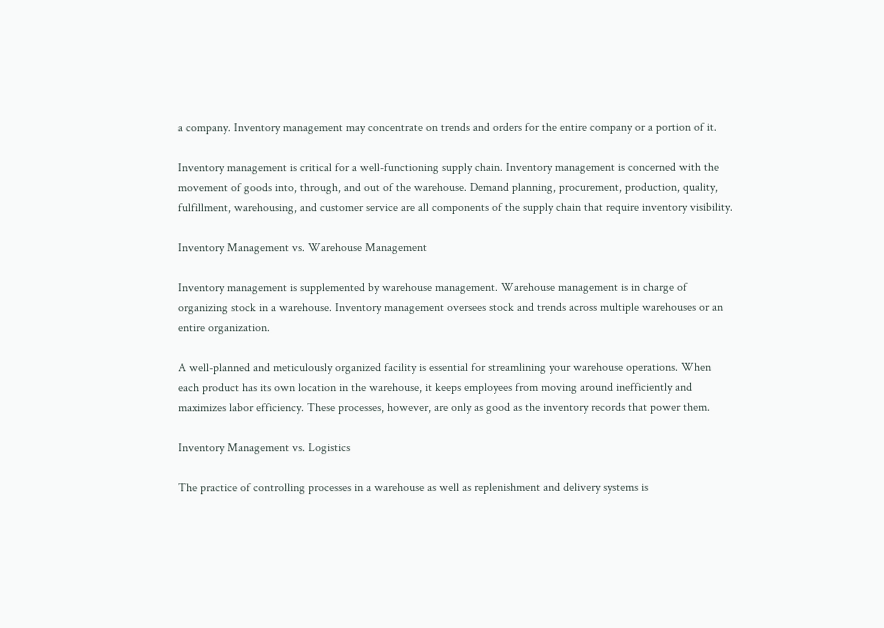a company. Inventory management may concentrate on trends and orders for the entire company or a portion of it.

Inventory management is critical for a well-functioning supply chain. Inventory management is concerned with the movement of goods into, through, and out of the warehouse. Demand planning, procurement, production, quality, fulfillment, warehousing, and customer service are all components of the supply chain that require inventory visibility.

Inventory Management vs. Warehouse Management

Inventory management is supplemented by warehouse management. Warehouse management is in charge of organizing stock in a warehouse. Inventory management oversees stock and trends across multiple warehouses or an entire organization.

A well-planned and meticulously organized facility is essential for streamlining your warehouse operations. When each product has its own location in the warehouse, it keeps employees from moving around inefficiently and maximizes labor efficiency. These processes, however, are only as good as the inventory records that power them.

Inventory Management vs. Logistics

The practice of controlling processes in a warehouse as well as replenishment and delivery systems is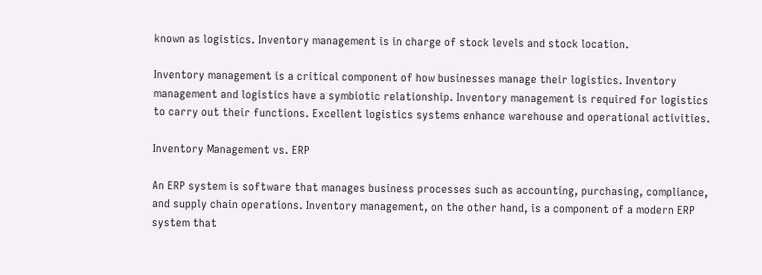known as logistics. Inventory management is in charge of stock levels and stock location.

Inventory management is a critical component of how businesses manage their logistics. Inventory management and logistics have a symbiotic relationship. Inventory management is required for logistics to carry out their functions. Excellent logistics systems enhance warehouse and operational activities.

Inventory Management vs. ERP

An ERP system is software that manages business processes such as accounting, purchasing, compliance, and supply chain operations. Inventory management, on the other hand, is a component of a modern ERP system that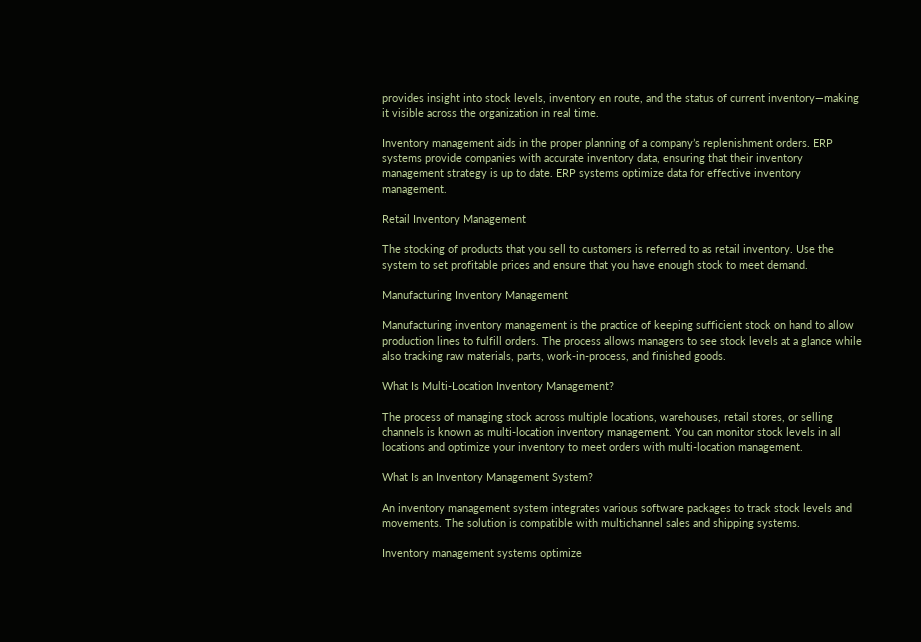provides insight into stock levels, inventory en route, and the status of current inventory—making it visible across the organization in real time.

Inventory management aids in the proper planning of a company’s replenishment orders. ERP systems provide companies with accurate inventory data, ensuring that their inventory management strategy is up to date. ERP systems optimize data for effective inventory management.

Retail Inventory Management

The stocking of products that you sell to customers is referred to as retail inventory. Use the system to set profitable prices and ensure that you have enough stock to meet demand.

Manufacturing Inventory Management

Manufacturing inventory management is the practice of keeping sufficient stock on hand to allow production lines to fulfill orders. The process allows managers to see stock levels at a glance while also tracking raw materials, parts, work-in-process, and finished goods.

What Is Multi-Location Inventory Management?

The process of managing stock across multiple locations, warehouses, retail stores, or selling channels is known as multi-location inventory management. You can monitor stock levels in all locations and optimize your inventory to meet orders with multi-location management.

What Is an Inventory Management System?

An inventory management system integrates various software packages to track stock levels and movements. The solution is compatible with multichannel sales and shipping systems.

Inventory management systems optimize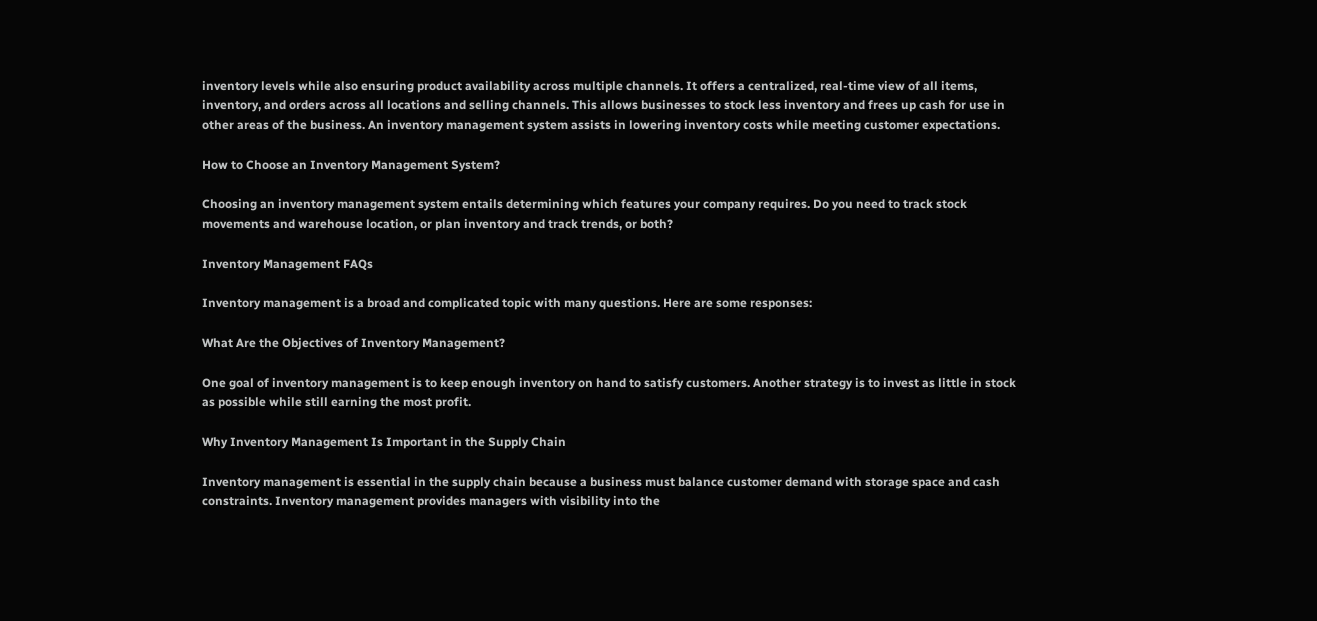inventory levels while also ensuring product availability across multiple channels. It offers a centralized, real-time view of all items, inventory, and orders across all locations and selling channels. This allows businesses to stock less inventory and frees up cash for use in other areas of the business. An inventory management system assists in lowering inventory costs while meeting customer expectations.

How to Choose an Inventory Management System?

Choosing an inventory management system entails determining which features your company requires. Do you need to track stock movements and warehouse location, or plan inventory and track trends, or both?

Inventory Management FAQs

Inventory management is a broad and complicated topic with many questions. Here are some responses:

What Are the Objectives of Inventory Management?

One goal of inventory management is to keep enough inventory on hand to satisfy customers. Another strategy is to invest as little in stock as possible while still earning the most profit.

Why Inventory Management Is Important in the Supply Chain

Inventory management is essential in the supply chain because a business must balance customer demand with storage space and cash constraints. Inventory management provides managers with visibility into the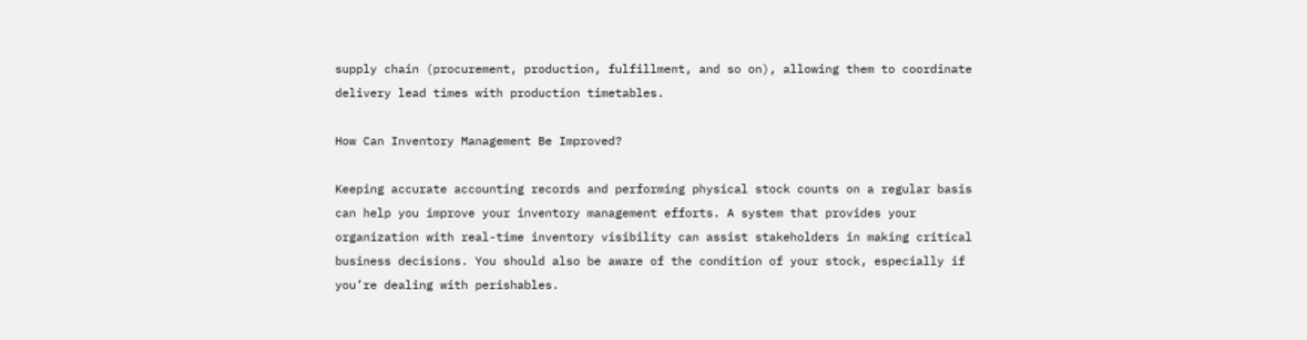supply chain (procurement, production, fulfillment, and so on), allowing them to coordinate delivery lead times with production timetables.

How Can Inventory Management Be Improved?

Keeping accurate accounting records and performing physical stock counts on a regular basis can help you improve your inventory management efforts. A system that provides your organization with real-time inventory visibility can assist stakeholders in making critical business decisions. You should also be aware of the condition of your stock, especially if you’re dealing with perishables.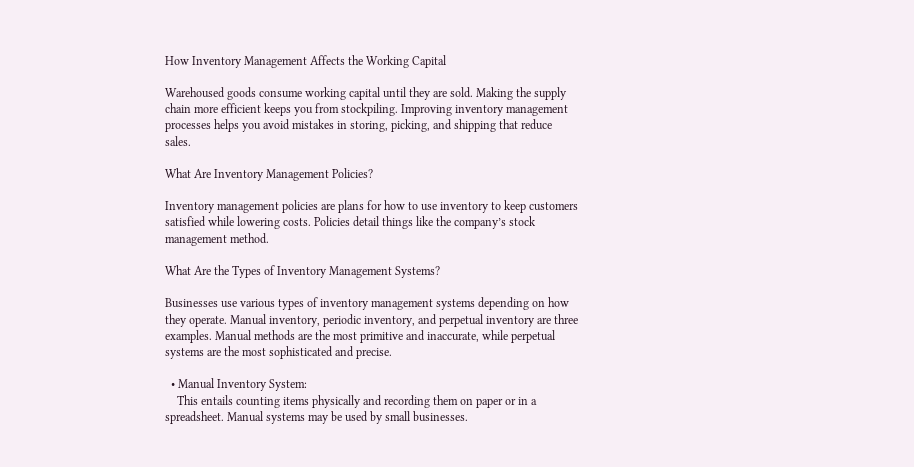How Inventory Management Affects the Working Capital

Warehoused goods consume working capital until they are sold. Making the supply chain more efficient keeps you from stockpiling. Improving inventory management processes helps you avoid mistakes in storing, picking, and shipping that reduce sales.

What Are Inventory Management Policies?

Inventory management policies are plans for how to use inventory to keep customers satisfied while lowering costs. Policies detail things like the company’s stock management method.

What Are the Types of Inventory Management Systems?

Businesses use various types of inventory management systems depending on how they operate. Manual inventory, periodic inventory, and perpetual inventory are three examples. Manual methods are the most primitive and inaccurate, while perpetual systems are the most sophisticated and precise.

  • Manual Inventory System:
    This entails counting items physically and recording them on paper or in a spreadsheet. Manual systems may be used by small businesses.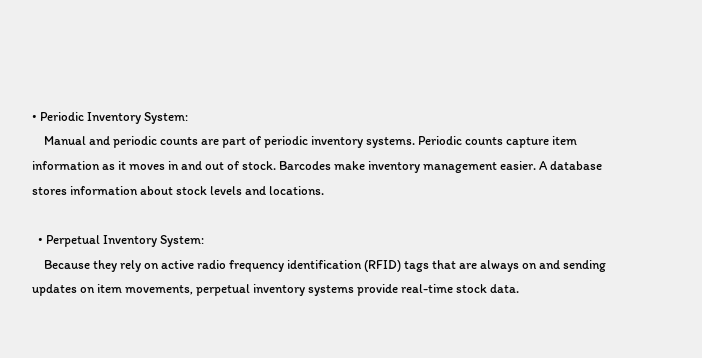• Periodic Inventory System:
    Manual and periodic counts are part of periodic inventory systems. Periodic counts capture item information as it moves in and out of stock. Barcodes make inventory management easier. A database stores information about stock levels and locations.

  • Perpetual Inventory System:
    Because they rely on active radio frequency identification (RFID) tags that are always on and sending updates on item movements, perpetual inventory systems provide real-time stock data.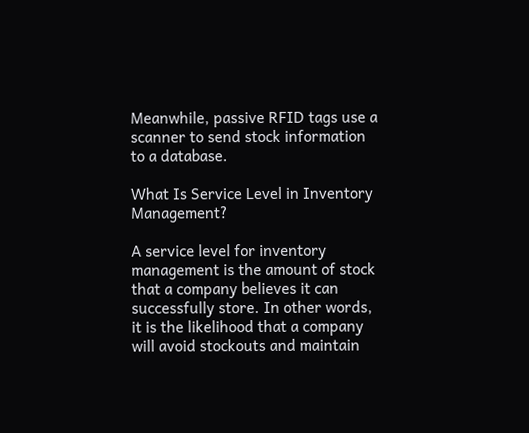Meanwhile, passive RFID tags use a scanner to send stock information to a database.

What Is Service Level in Inventory Management?

A service level for inventory management is the amount of stock that a company believes it can successfully store. In other words, it is the likelihood that a company will avoid stockouts and maintain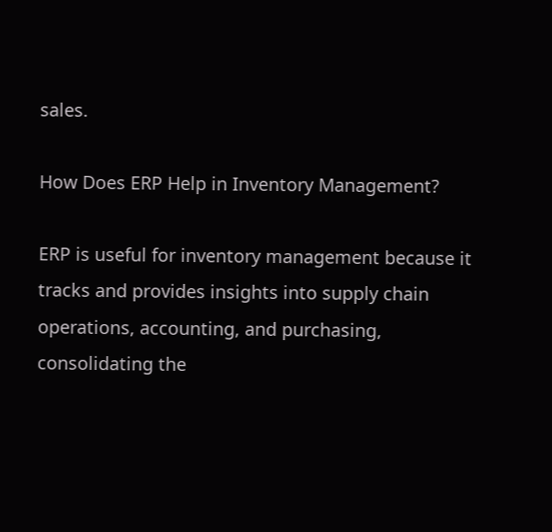sales.

How Does ERP Help in Inventory Management?

ERP is useful for inventory management because it tracks and provides insights into supply chain operations, accounting, and purchasing, consolidating the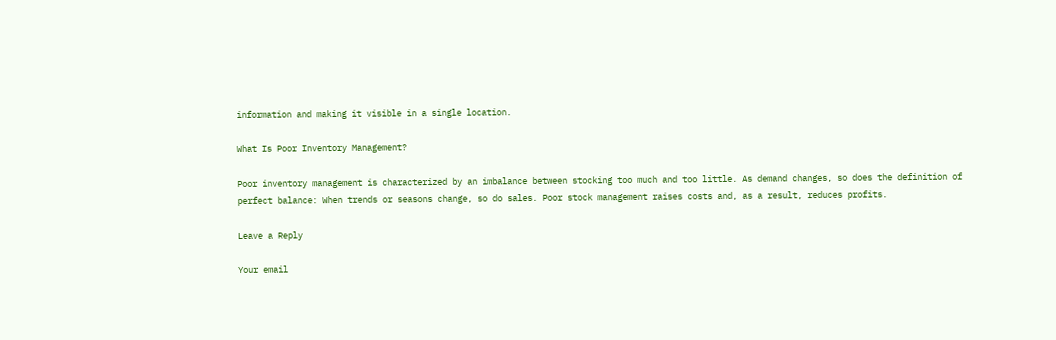information and making it visible in a single location.

What Is Poor Inventory Management?

Poor inventory management is characterized by an imbalance between stocking too much and too little. As demand changes, so does the definition of perfect balance: When trends or seasons change, so do sales. Poor stock management raises costs and, as a result, reduces profits.

Leave a Reply

Your email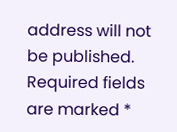address will not be published. Required fields are marked *